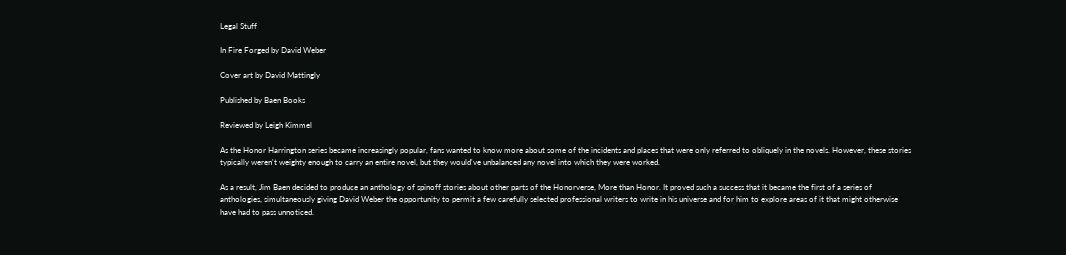Legal Stuff

In Fire Forged by David Weber

Cover art by David Mattingly

Published by Baen Books

Reviewed by Leigh Kimmel

As the Honor Harrington series became increasingly popular, fans wanted to know more about some of the incidents and places that were only referred to obliquely in the novels. However, these stories typically weren't weighty enough to carry an entire novel, but they would've unbalanced any novel into which they were worked.

As a result, Jim Baen decided to produce an anthology of spinoff stories about other parts of the Honorverse, More than Honor. It proved such a success that it became the first of a series of anthologies, simultaneously giving David Weber the opportunity to permit a few carefully selected professional writers to write in his universe and for him to explore areas of it that might otherwise have had to pass unnoticed.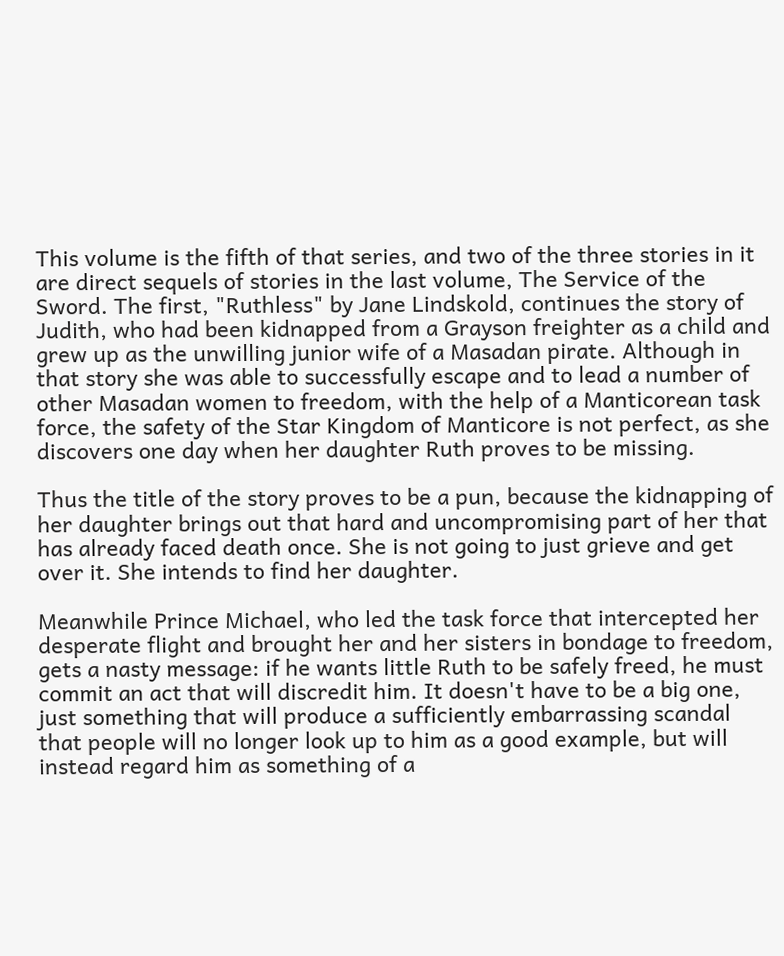This volume is the fifth of that series, and two of the three stories in it are direct sequels of stories in the last volume, The Service of the Sword. The first, "Ruthless" by Jane Lindskold, continues the story of Judith, who had been kidnapped from a Grayson freighter as a child and grew up as the unwilling junior wife of a Masadan pirate. Although in that story she was able to successfully escape and to lead a number of other Masadan women to freedom, with the help of a Manticorean task force, the safety of the Star Kingdom of Manticore is not perfect, as she discovers one day when her daughter Ruth proves to be missing.

Thus the title of the story proves to be a pun, because the kidnapping of her daughter brings out that hard and uncompromising part of her that has already faced death once. She is not going to just grieve and get over it. She intends to find her daughter.

Meanwhile Prince Michael, who led the task force that intercepted her desperate flight and brought her and her sisters in bondage to freedom, gets a nasty message: if he wants little Ruth to be safely freed, he must commit an act that will discredit him. It doesn't have to be a big one, just something that will produce a sufficiently embarrassing scandal that people will no longer look up to him as a good example, but will instead regard him as something of a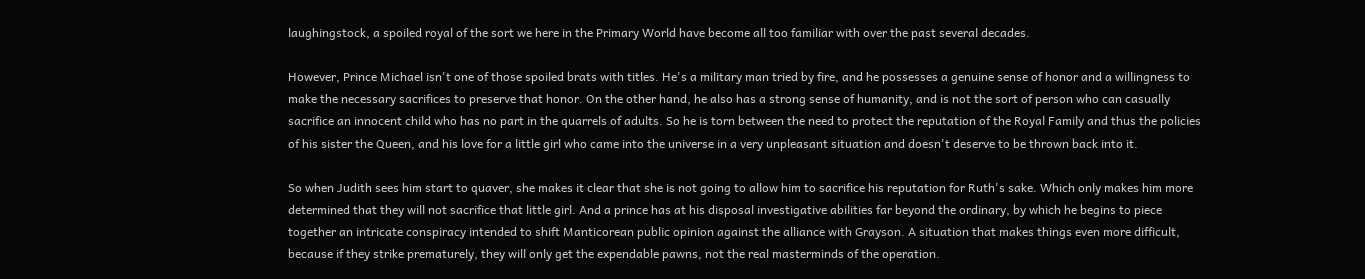laughingstock, a spoiled royal of the sort we here in the Primary World have become all too familiar with over the past several decades.

However, Prince Michael isn't one of those spoiled brats with titles. He's a military man tried by fire, and he possesses a genuine sense of honor and a willingness to make the necessary sacrifices to preserve that honor. On the other hand, he also has a strong sense of humanity, and is not the sort of person who can casually sacrifice an innocent child who has no part in the quarrels of adults. So he is torn between the need to protect the reputation of the Royal Family and thus the policies of his sister the Queen, and his love for a little girl who came into the universe in a very unpleasant situation and doesn't deserve to be thrown back into it.

So when Judith sees him start to quaver, she makes it clear that she is not going to allow him to sacrifice his reputation for Ruth's sake. Which only makes him more determined that they will not sacrifice that little girl. And a prince has at his disposal investigative abilities far beyond the ordinary, by which he begins to piece together an intricate conspiracy intended to shift Manticorean public opinion against the alliance with Grayson. A situation that makes things even more difficult, because if they strike prematurely, they will only get the expendable pawns, not the real masterminds of the operation.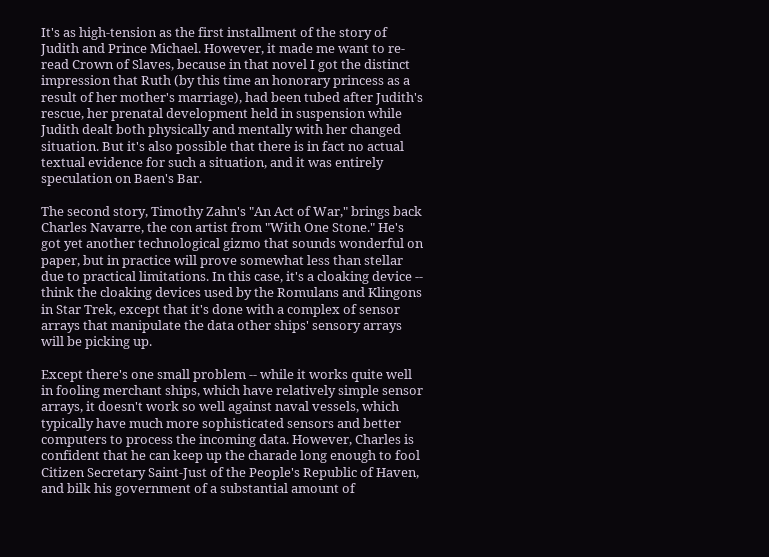It's as high-tension as the first installment of the story of Judith and Prince Michael. However, it made me want to re-read Crown of Slaves, because in that novel I got the distinct impression that Ruth (by this time an honorary princess as a result of her mother's marriage), had been tubed after Judith's rescue, her prenatal development held in suspension while Judith dealt both physically and mentally with her changed situation. But it's also possible that there is in fact no actual textual evidence for such a situation, and it was entirely speculation on Baen's Bar.

The second story, Timothy Zahn's "An Act of War," brings back Charles Navarre, the con artist from "With One Stone." He's got yet another technological gizmo that sounds wonderful on paper, but in practice will prove somewhat less than stellar due to practical limitations. In this case, it's a cloaking device -- think the cloaking devices used by the Romulans and Klingons in Star Trek, except that it's done with a complex of sensor arrays that manipulate the data other ships' sensory arrays will be picking up.

Except there's one small problem -- while it works quite well in fooling merchant ships, which have relatively simple sensor arrays, it doesn't work so well against naval vessels, which typically have much more sophisticated sensors and better computers to process the incoming data. However, Charles is confident that he can keep up the charade long enough to fool Citizen Secretary Saint-Just of the People's Republic of Haven, and bilk his government of a substantial amount of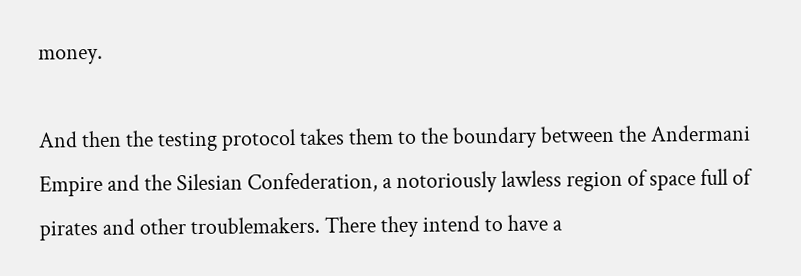money.

And then the testing protocol takes them to the boundary between the Andermani Empire and the Silesian Confederation, a notoriously lawless region of space full of pirates and other troublemakers. There they intend to have a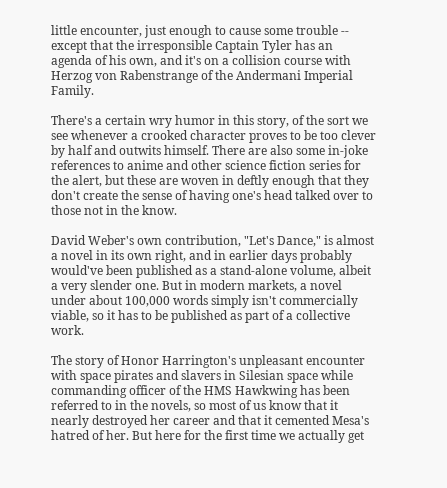little encounter, just enough to cause some trouble -- except that the irresponsible Captain Tyler has an agenda of his own, and it's on a collision course with Herzog von Rabenstrange of the Andermani Imperial Family.

There's a certain wry humor in this story, of the sort we see whenever a crooked character proves to be too clever by half and outwits himself. There are also some in-joke references to anime and other science fiction series for the alert, but these are woven in deftly enough that they don't create the sense of having one's head talked over to those not in the know.

David Weber's own contribution, "Let's Dance," is almost a novel in its own right, and in earlier days probably would've been published as a stand-alone volume, albeit a very slender one. But in modern markets, a novel under about 100,000 words simply isn't commercially viable, so it has to be published as part of a collective work.

The story of Honor Harrington's unpleasant encounter with space pirates and slavers in Silesian space while commanding officer of the HMS Hawkwing has been referred to in the novels, so most of us know that it nearly destroyed her career and that it cemented Mesa's hatred of her. But here for the first time we actually get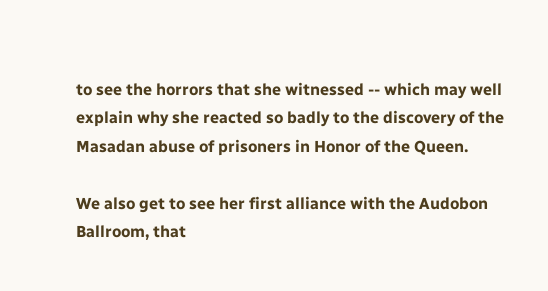to see the horrors that she witnessed -- which may well explain why she reacted so badly to the discovery of the Masadan abuse of prisoners in Honor of the Queen.

We also get to see her first alliance with the Audobon Ballroom, that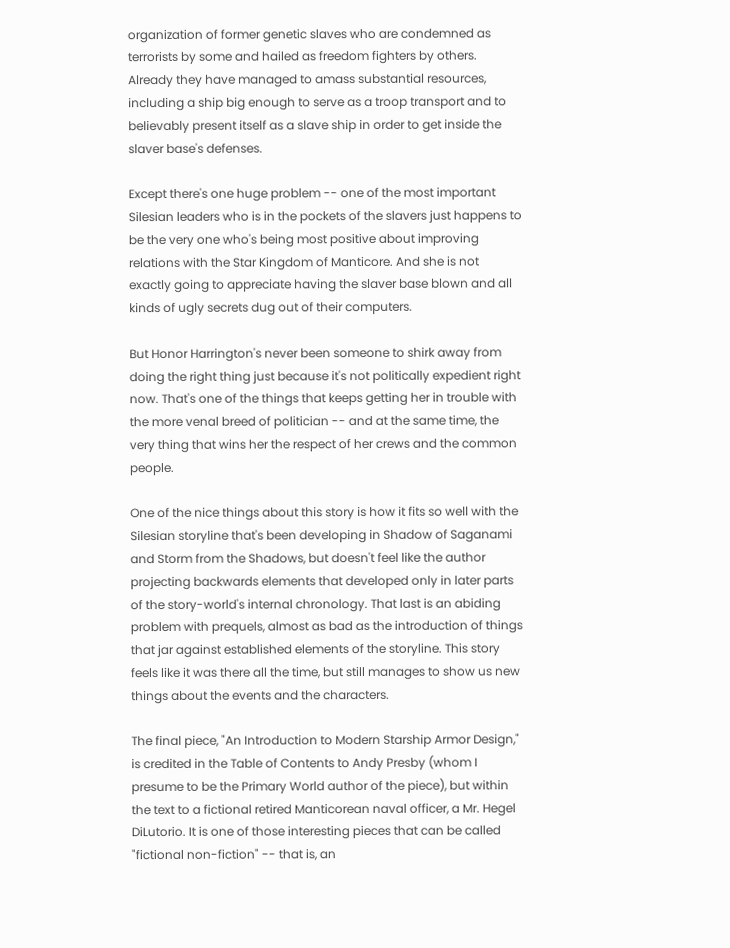organization of former genetic slaves who are condemned as terrorists by some and hailed as freedom fighters by others. Already they have managed to amass substantial resources, including a ship big enough to serve as a troop transport and to believably present itself as a slave ship in order to get inside the slaver base's defenses.

Except there's one huge problem -- one of the most important Silesian leaders who is in the pockets of the slavers just happens to be the very one who's being most positive about improving relations with the Star Kingdom of Manticore. And she is not exactly going to appreciate having the slaver base blown and all kinds of ugly secrets dug out of their computers.

But Honor Harrington's never been someone to shirk away from doing the right thing just because it's not politically expedient right now. That's one of the things that keeps getting her in trouble with the more venal breed of politician -- and at the same time, the very thing that wins her the respect of her crews and the common people.

One of the nice things about this story is how it fits so well with the Silesian storyline that's been developing in Shadow of Saganami and Storm from the Shadows, but doesn't feel like the author projecting backwards elements that developed only in later parts of the story-world's internal chronology. That last is an abiding problem with prequels, almost as bad as the introduction of things that jar against established elements of the storyline. This story feels like it was there all the time, but still manages to show us new things about the events and the characters.

The final piece, "An Introduction to Modern Starship Armor Design," is credited in the Table of Contents to Andy Presby (whom I presume to be the Primary World author of the piece), but within the text to a fictional retired Manticorean naval officer, a Mr. Hegel DiLutorio. It is one of those interesting pieces that can be called "fictional non-fiction" -- that is, an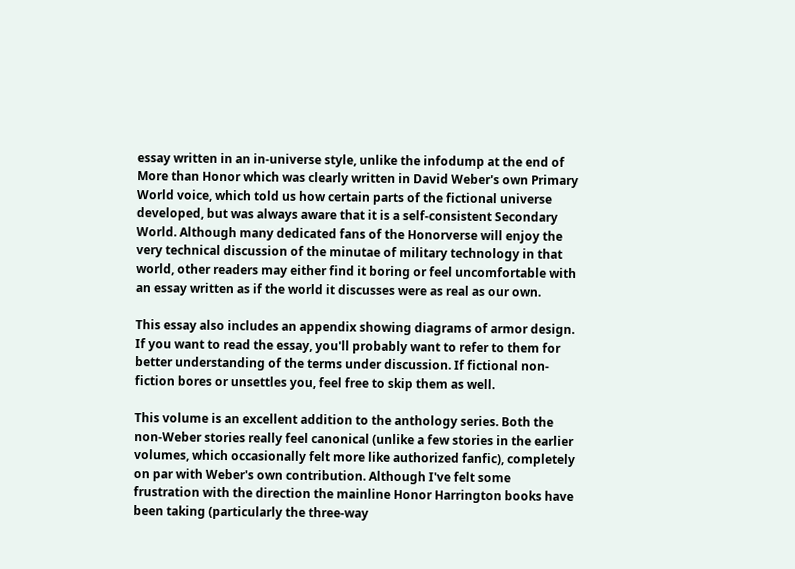essay written in an in-universe style, unlike the infodump at the end of More than Honor which was clearly written in David Weber's own Primary World voice, which told us how certain parts of the fictional universe developed, but was always aware that it is a self-consistent Secondary World. Although many dedicated fans of the Honorverse will enjoy the very technical discussion of the minutae of military technology in that world, other readers may either find it boring or feel uncomfortable with an essay written as if the world it discusses were as real as our own.

This essay also includes an appendix showing diagrams of armor design. If you want to read the essay, you'll probably want to refer to them for better understanding of the terms under discussion. If fictional non-fiction bores or unsettles you, feel free to skip them as well.

This volume is an excellent addition to the anthology series. Both the non-Weber stories really feel canonical (unlike a few stories in the earlier volumes, which occasionally felt more like authorized fanfic), completely on par with Weber's own contribution. Although I've felt some frustration with the direction the mainline Honor Harrington books have been taking (particularly the three-way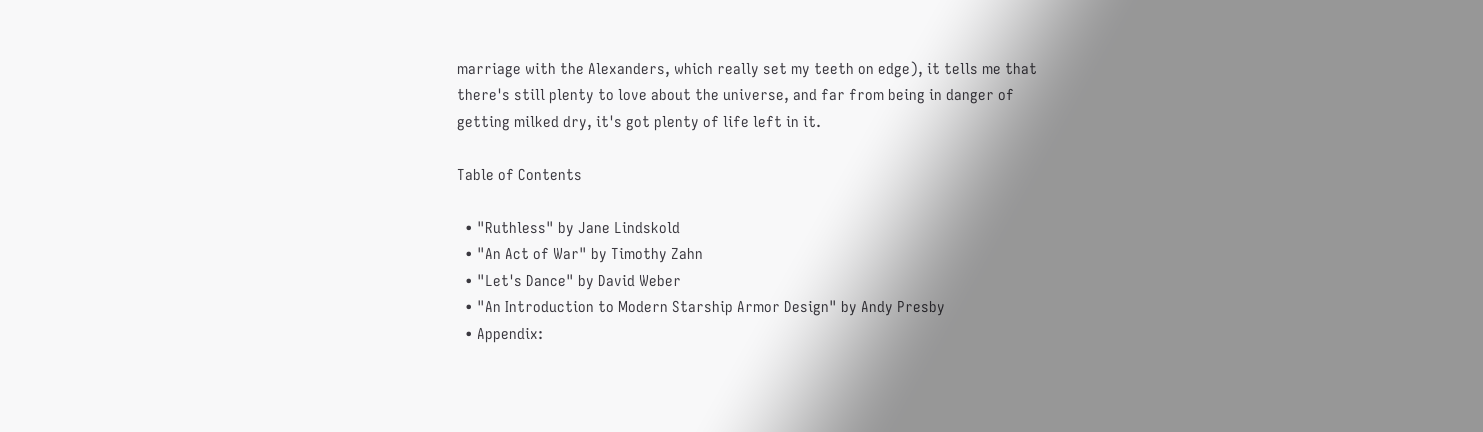marriage with the Alexanders, which really set my teeth on edge), it tells me that there's still plenty to love about the universe, and far from being in danger of getting milked dry, it's got plenty of life left in it.

Table of Contents

  • "Ruthless" by Jane Lindskold
  • "An Act of War" by Timothy Zahn
  • "Let's Dance" by David Weber
  • "An Introduction to Modern Starship Armor Design" by Andy Presby
  • Appendix: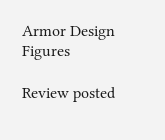Armor Design Figures

Review posted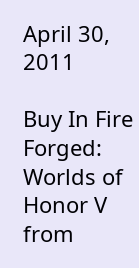April 30, 2011

Buy In Fire Forged: Worlds of Honor V from